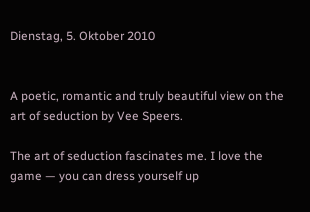Dienstag, 5. Oktober 2010


A poetic, romantic and truly beautiful view on the art of seduction by Vee Speers.

The art of seduction fascinates me. I love the game — you can dress yourself up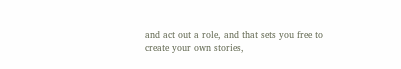and act out a role, and that sets you free to create your own stories,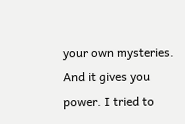your own mysteries. And it gives you power. I tried to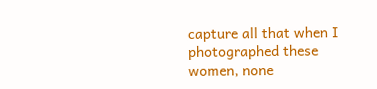capture all that when I photographed these women, none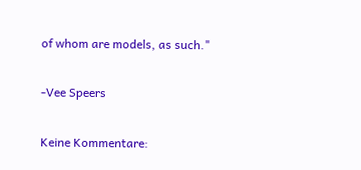of whom are models, as such."

-Vee Speers

Keine Kommentare: